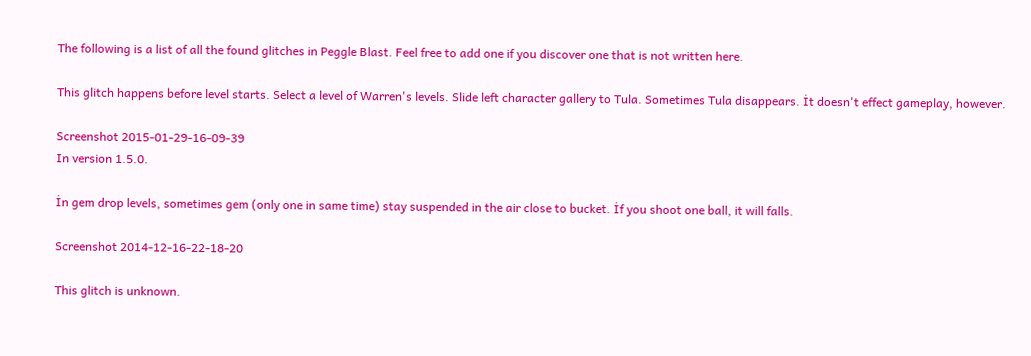The following is a list of all the found glitches in Peggle Blast. Feel free to add one if you discover one that is not written here.

This glitch happens before level starts. Select a level of Warren's levels. Slide left character gallery to Tula. Sometimes Tula disappears. İt doesn't effect gameplay, however.

Screenshot 2015-01-29-16-09-39
In version 1.5.0.

İn gem drop levels, sometimes gem (only one in same time) stay suspended in the air close to bucket. İf you shoot one ball, it will falls.

Screenshot 2014-12-16-22-18-20

This glitch is unknown.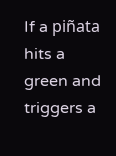If a piñata hits a green and triggers a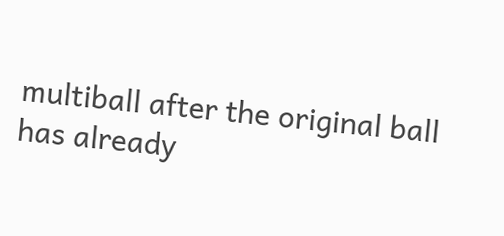multiball after the original ball has already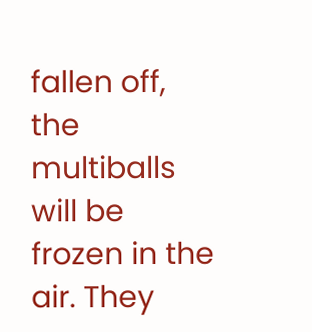fallen off, the multiballs will be frozen in the air. They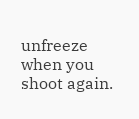unfreeze when you shoot again.